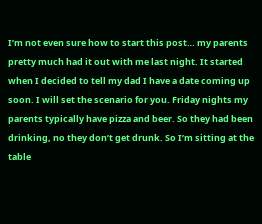I’m not even sure how to start this post… my parents pretty much had it out with me last night. It started when I decided to tell my dad I have a date coming up soon. I will set the scenario for you. Friday nights my parents typically have pizza and beer. So they had been drinking, no they don’t get drunk. So I’m sitting at the table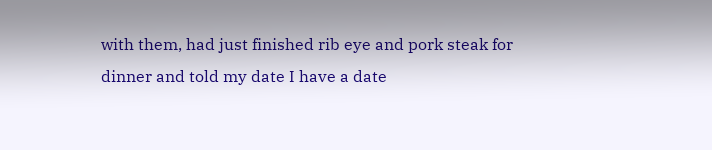with them, had just finished rib eye and pork steak for dinner and told my date I have a date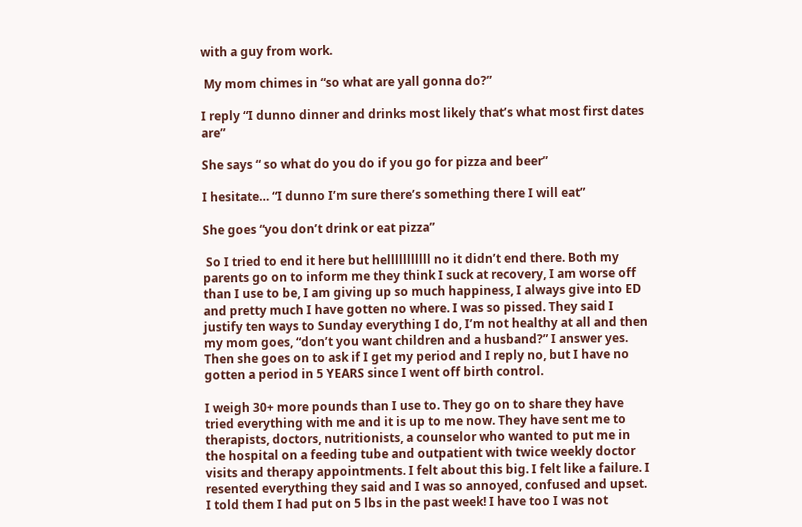with a guy from work.

 My mom chimes in “so what are yall gonna do?”

I reply “I dunno dinner and drinks most likely that’s what most first dates are”

She says “ so what do you do if you go for pizza and beer”

I hesitate… “I dunno I’m sure there’s something there I will eat”

She goes “you don’t drink or eat pizza”

 So I tried to end it here but helllllllllll no it didn’t end there. Both my parents go on to inform me they think I suck at recovery, I am worse off than I use to be, I am giving up so much happiness, I always give into ED and pretty much I have gotten no where. I was so pissed. They said I justify ten ways to Sunday everything I do, I’m not healthy at all and then my mom goes, “don’t you want children and a husband?” I answer yes. Then she goes on to ask if I get my period and I reply no, but I have no gotten a period in 5 YEARS since I went off birth control.

I weigh 30+ more pounds than I use to. They go on to share they have tried everything with me and it is up to me now. They have sent me to therapists, doctors, nutritionists, a counselor who wanted to put me in the hospital on a feeding tube and outpatient with twice weekly doctor visits and therapy appointments. I felt about this big. I felt like a failure. I resented everything they said and I was so annoyed, confused and upset. I told them I had put on 5 lbs in the past week! I have too I was not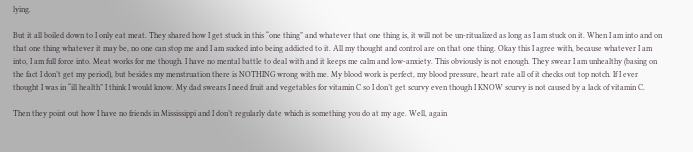lying.

But it all boiled down to I only eat meat. They shared how I get stuck in this “one thing” and whatever that one thing is, it will not be un-ritualized as long as I am stuck on it. When I am into and on that one thing whatever it may be, no one can stop me and I am sucked into being addicted to it. All my thought and control are on that one thing. Okay this I agree with, because whatever I am into, I am full force into. Meat works for me though. I have no mental battle to deal with and it keeps me calm and low-anxiety. This obviously is not enough. They swear I am unhealthy (basing on the fact I don’t get my period), but besides my menstruation there is NOTHING wrong with me. My blood work is perfect, my blood pressure, heart rate all of it checks out top notch. If I ever thought I was in “ill health” I think I would know. My dad swears I need fruit and vegetables for vitamin C so I don’t get scurvy even though I KNOW scurvy is not caused by a lack of vitamin C.

Then they point out how I have no friends in Mississippi and I don’t regularly date which is something you do at my age. Well, again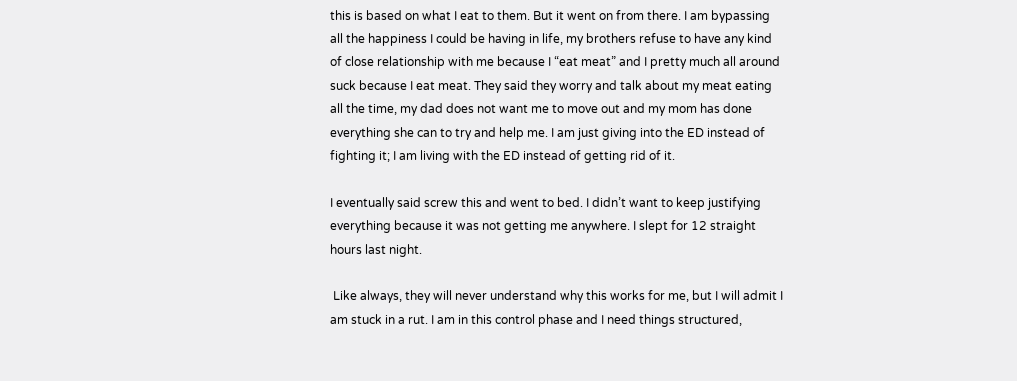this is based on what I eat to them. But it went on from there. I am bypassing all the happiness I could be having in life, my brothers refuse to have any kind of close relationship with me because I “eat meat” and I pretty much all around suck because I eat meat. They said they worry and talk about my meat eating all the time, my dad does not want me to move out and my mom has done everything she can to try and help me. I am just giving into the ED instead of fighting it; I am living with the ED instead of getting rid of it.

I eventually said screw this and went to bed. I didn’t want to keep justifying everything because it was not getting me anywhere. I slept for 12 straight hours last night.

 Like always, they will never understand why this works for me, but I will admit I am stuck in a rut. I am in this control phase and I need things structured,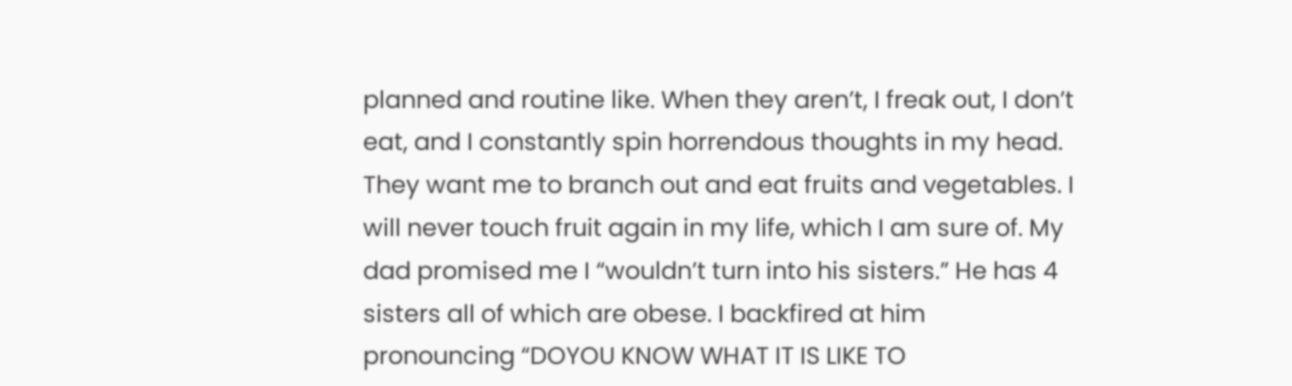planned and routine like. When they aren’t, I freak out, I don’t eat, and I constantly spin horrendous thoughts in my head. They want me to branch out and eat fruits and vegetables. I will never touch fruit again in my life, which I am sure of. My dad promised me I “wouldn’t turn into his sisters.” He has 4 sisters all of which are obese. I backfired at him pronouncing “DOYOU KNOW WHAT IT IS LIKE TO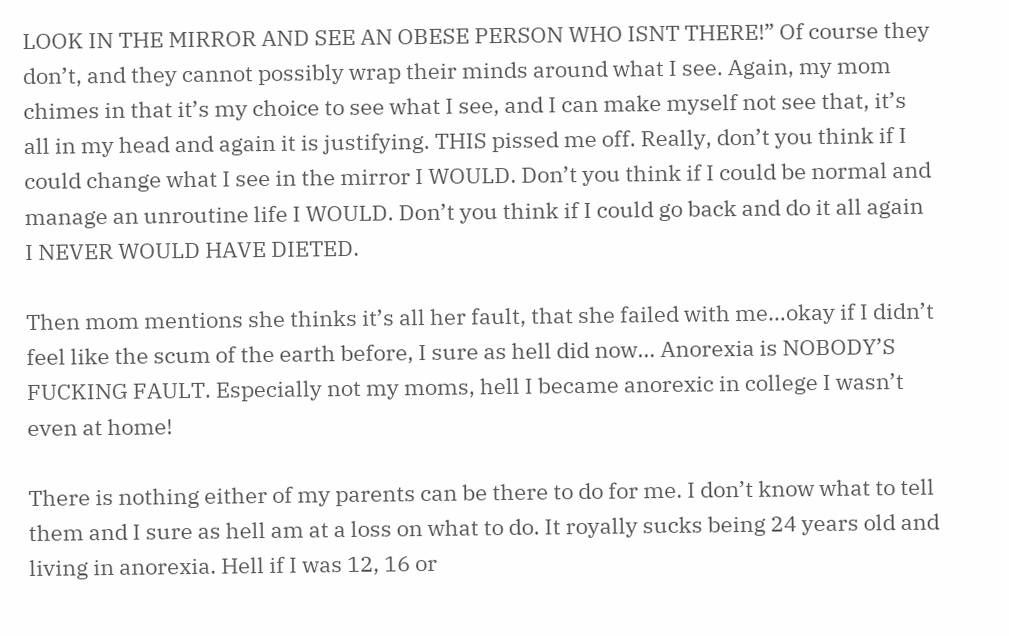LOOK IN THE MIRROR AND SEE AN OBESE PERSON WHO ISNT THERE!” Of course they don’t, and they cannot possibly wrap their minds around what I see. Again, my mom chimes in that it’s my choice to see what I see, and I can make myself not see that, it’s all in my head and again it is justifying. THIS pissed me off. Really, don’t you think if I could change what I see in the mirror I WOULD. Don’t you think if I could be normal and manage an unroutine life I WOULD. Don’t you think if I could go back and do it all again I NEVER WOULD HAVE DIETED.

Then mom mentions she thinks it’s all her fault, that she failed with me…okay if I didn’t feel like the scum of the earth before, I sure as hell did now… Anorexia is NOBODY’S FUCKING FAULT. Especially not my moms, hell I became anorexic in college I wasn’t even at home!

There is nothing either of my parents can be there to do for me. I don’t know what to tell them and I sure as hell am at a loss on what to do. It royally sucks being 24 years old and living in anorexia. Hell if I was 12, 16 or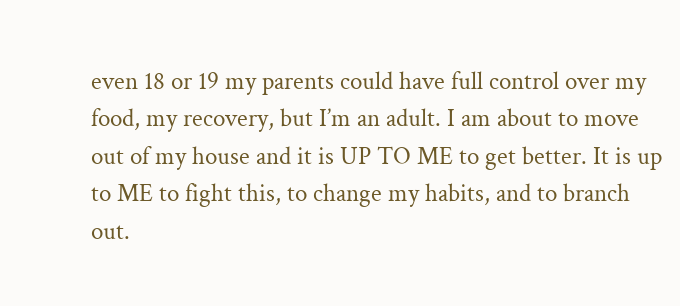even 18 or 19 my parents could have full control over my food, my recovery, but I’m an adult. I am about to move out of my house and it is UP TO ME to get better. It is up to ME to fight this, to change my habits, and to branch out.